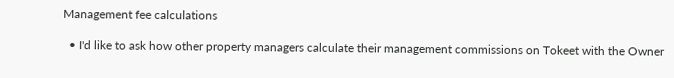Management fee calculations

  • I'd like to ask how other property managers calculate their management commissions on Tokeet with the Owner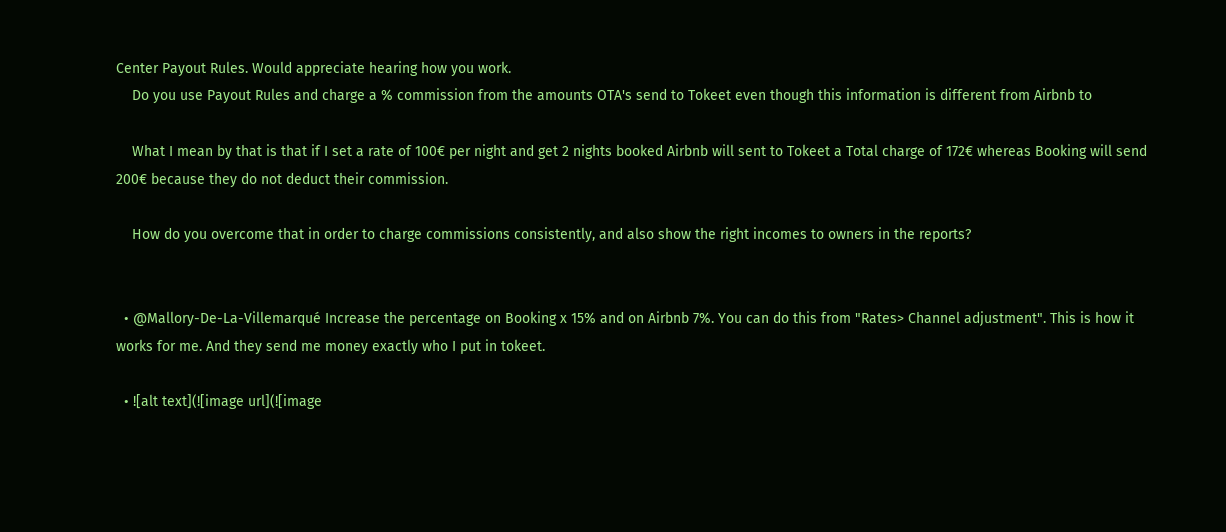Center Payout Rules. Would appreciate hearing how you work.
    Do you use Payout Rules and charge a % commission from the amounts OTA's send to Tokeet even though this information is different from Airbnb to

    What I mean by that is that if I set a rate of 100€ per night and get 2 nights booked Airbnb will sent to Tokeet a Total charge of 172€ whereas Booking will send 200€ because they do not deduct their commission.

    How do you overcome that in order to charge commissions consistently, and also show the right incomes to owners in the reports?


  • @Mallory-De-La-Villemarqué Increase the percentage on Booking x 15% and on Airbnb 7%. You can do this from "Rates> Channel adjustment". This is how it works for me. And they send me money exactly who I put in tokeet.

  • ![alt text](![image url](![image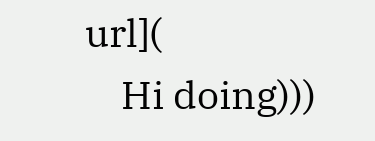url](
    Hi doing)))